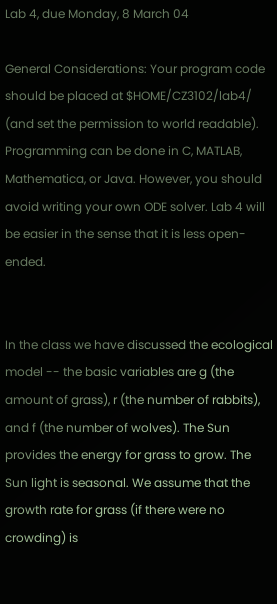Lab 4, due Monday, 8 March 04

General Considerations: Your program code should be placed at $HOME/CZ3102/lab4/ (and set the permission to world readable). Programming can be done in C, MATLAB, Mathematica, or Java. However, you should avoid writing your own ODE solver. Lab 4 will be easier in the sense that it is less open-ended.


In the class we have discussed the ecological model -- the basic variables are g (the amount of grass), r (the number of rabbits), and f (the number of wolves). The Sun provides the energy for grass to grow. The Sun light is seasonal. We assume that the growth rate for grass (if there were no crowding) is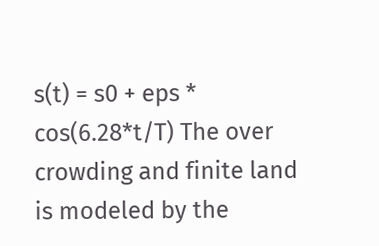s(t) = s0 + eps * cos(6.28*t/T) The over crowding and finite land is modeled by the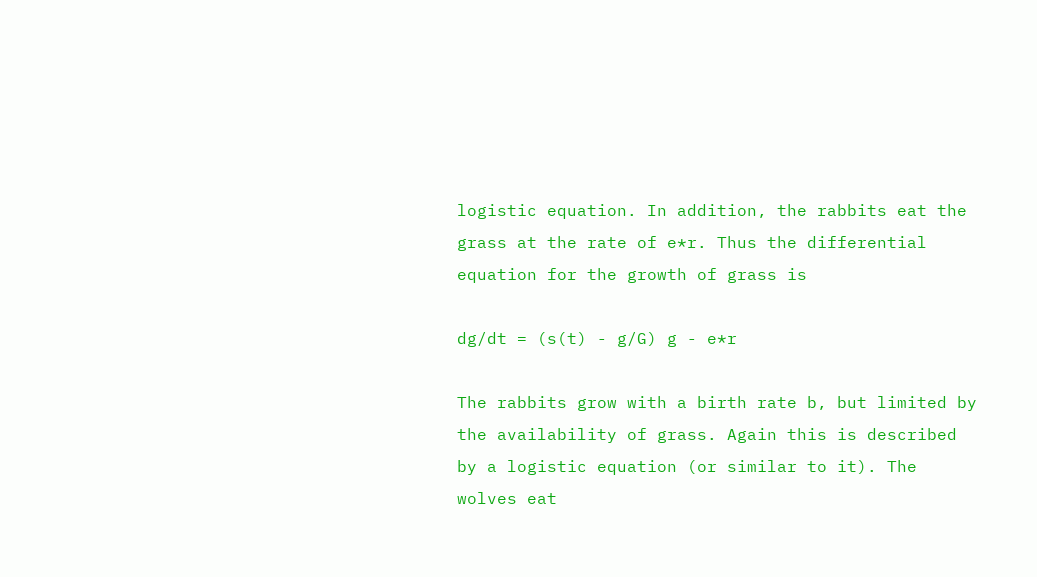logistic equation. In addition, the rabbits eat the grass at the rate of e*r. Thus the differential equation for the growth of grass is

dg/dt = (s(t) - g/G) g - e*r

The rabbits grow with a birth rate b, but limited by the availability of grass. Again this is described by a logistic equation (or similar to it). The wolves eat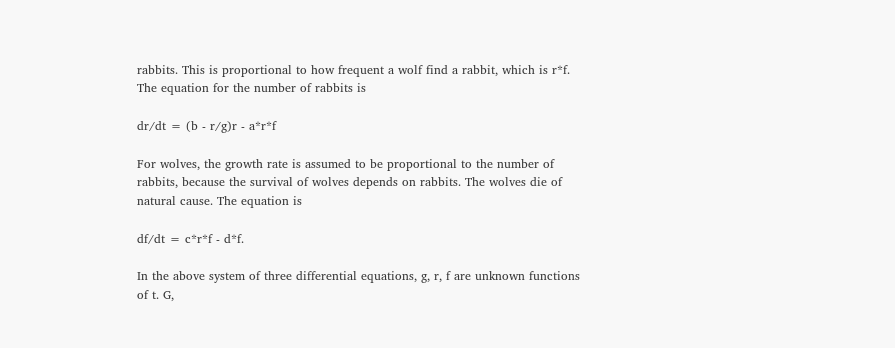rabbits. This is proportional to how frequent a wolf find a rabbit, which is r*f. The equation for the number of rabbits is

dr/dt = (b - r/g)r - a*r*f

For wolves, the growth rate is assumed to be proportional to the number of rabbits, because the survival of wolves depends on rabbits. The wolves die of natural cause. The equation is

df/dt = c*r*f - d*f.

In the above system of three differential equations, g, r, f are unknown functions of t. G,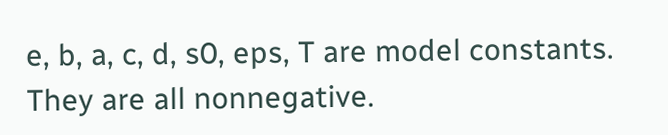e, b, a, c, d, s0, eps, T are model constants. They are all nonnegative.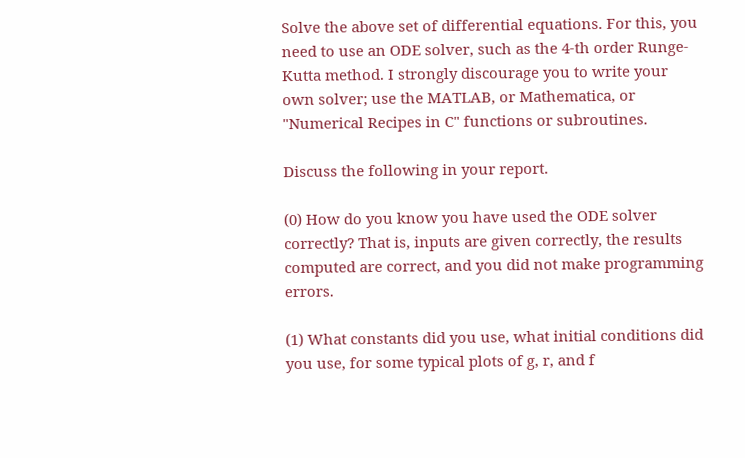Solve the above set of differential equations. For this, you need to use an ODE solver, such as the 4-th order Runge-Kutta method. I strongly discourage you to write your own solver; use the MATLAB, or Mathematica, or "Numerical Recipes in C" functions or subroutines.

Discuss the following in your report.

(0) How do you know you have used the ODE solver correctly? That is, inputs are given correctly, the results computed are correct, and you did not make programming errors.

(1) What constants did you use, what initial conditions did you use, for some typical plots of g, r, and f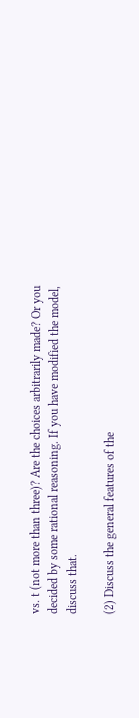vs. t (not more than three)? Are the choices arbitrarily made? Or you decided by some rational reasoning. If you have modified the model, discuss that.

(2) Discuss the general features of the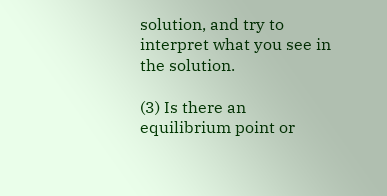solution, and try to interpret what you see in the solution.

(3) Is there an equilibrium point or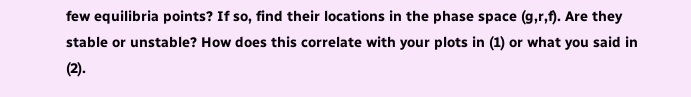few equilibria points? If so, find their locations in the phase space (g,r,f). Are they stable or unstable? How does this correlate with your plots in (1) or what you said in (2).